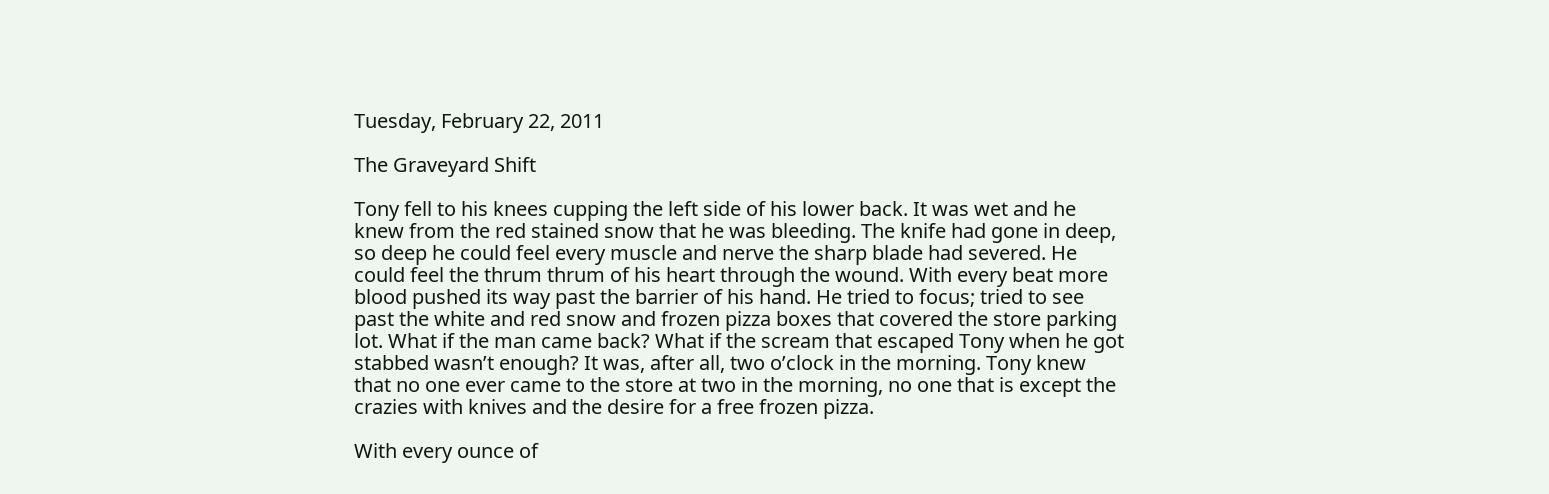Tuesday, February 22, 2011

The Graveyard Shift

Tony fell to his knees cupping the left side of his lower back. It was wet and he knew from the red stained snow that he was bleeding. The knife had gone in deep, so deep he could feel every muscle and nerve the sharp blade had severed. He could feel the thrum thrum of his heart through the wound. With every beat more blood pushed its way past the barrier of his hand. He tried to focus; tried to see past the white and red snow and frozen pizza boxes that covered the store parking lot. What if the man came back? What if the scream that escaped Tony when he got stabbed wasn’t enough? It was, after all, two o’clock in the morning. Tony knew that no one ever came to the store at two in the morning, no one that is except the crazies with knives and the desire for a free frozen pizza.

With every ounce of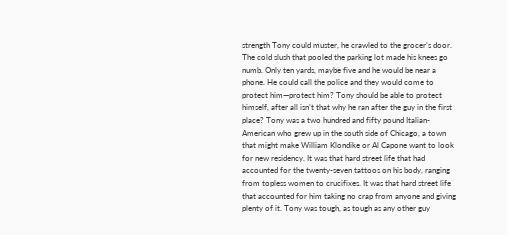strength Tony could muster, he crawled to the grocer’s door. The cold slush that pooled the parking lot made his knees go numb. Only ten yards, maybe five and he would be near a phone. He could call the police and they would come to protect him—protect him? Tony should be able to protect himself, after all isn’t that why he ran after the guy in the first place? Tony was a two hundred and fifty pound Italian-American who grew up in the south side of Chicago, a town that might make William Klondike or Al Capone want to look for new residency. It was that hard street life that had accounted for the twenty-seven tattoos on his body, ranging from topless women to crucifixes. It was that hard street life that accounted for him taking no crap from anyone and giving plenty of it. Tony was tough, as tough as any other guy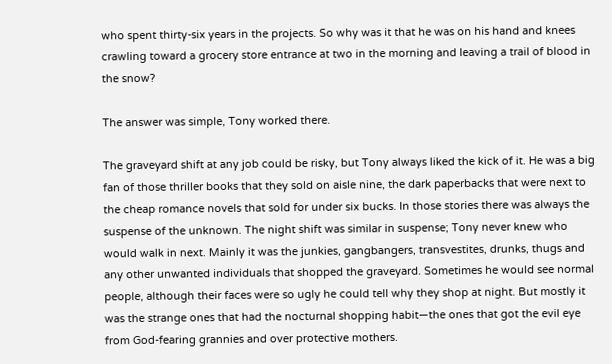who spent thirty-six years in the projects. So why was it that he was on his hand and knees crawling toward a grocery store entrance at two in the morning and leaving a trail of blood in the snow?

The answer was simple, Tony worked there.

The graveyard shift at any job could be risky, but Tony always liked the kick of it. He was a big fan of those thriller books that they sold on aisle nine, the dark paperbacks that were next to the cheap romance novels that sold for under six bucks. In those stories there was always the suspense of the unknown. The night shift was similar in suspense; Tony never knew who would walk in next. Mainly it was the junkies, gangbangers, transvestites, drunks, thugs and any other unwanted individuals that shopped the graveyard. Sometimes he would see normal people, although their faces were so ugly he could tell why they shop at night. But mostly it was the strange ones that had the nocturnal shopping habit—the ones that got the evil eye from God-fearing grannies and over protective mothers.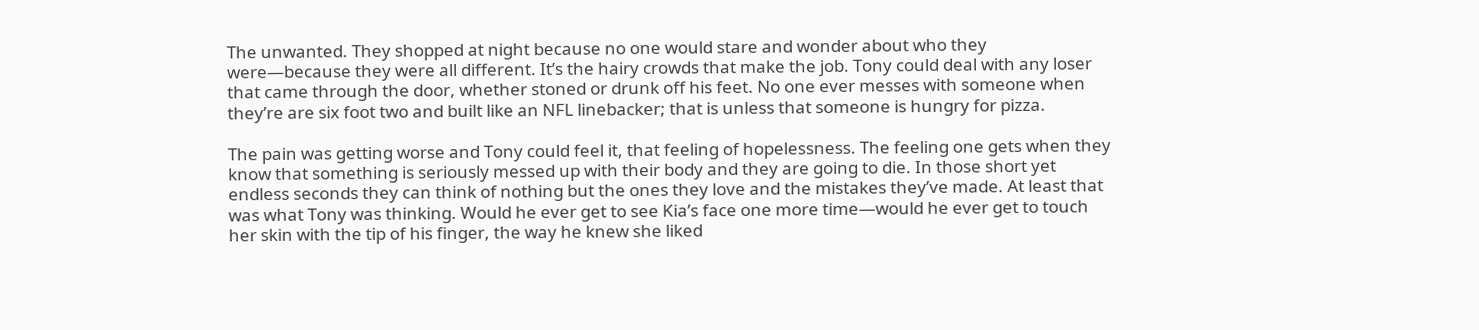The unwanted. They shopped at night because no one would stare and wonder about who they were—because they were all different. It’s the hairy crowds that make the job. Tony could deal with any loser that came through the door, whether stoned or drunk off his feet. No one ever messes with someone when they’re are six foot two and built like an NFL linebacker; that is unless that someone is hungry for pizza.

The pain was getting worse and Tony could feel it, that feeling of hopelessness. The feeling one gets when they know that something is seriously messed up with their body and they are going to die. In those short yet endless seconds they can think of nothing but the ones they love and the mistakes they’ve made. At least that was what Tony was thinking. Would he ever get to see Kia’s face one more time—would he ever get to touch her skin with the tip of his finger, the way he knew she liked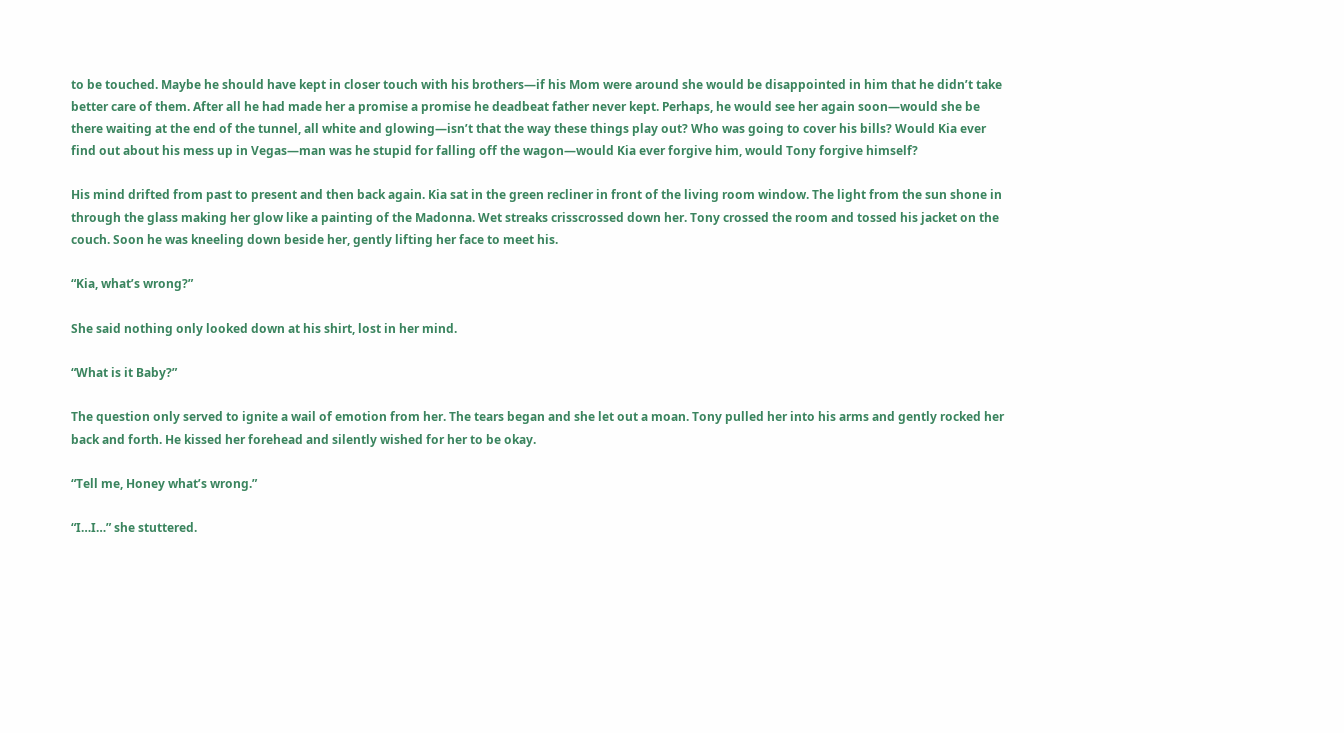to be touched. Maybe he should have kept in closer touch with his brothers—if his Mom were around she would be disappointed in him that he didn’t take better care of them. After all he had made her a promise a promise he deadbeat father never kept. Perhaps, he would see her again soon—would she be there waiting at the end of the tunnel, all white and glowing—isn’t that the way these things play out? Who was going to cover his bills? Would Kia ever find out about his mess up in Vegas—man was he stupid for falling off the wagon—would Kia ever forgive him, would Tony forgive himself?

His mind drifted from past to present and then back again. Kia sat in the green recliner in front of the living room window. The light from the sun shone in through the glass making her glow like a painting of the Madonna. Wet streaks crisscrossed down her. Tony crossed the room and tossed his jacket on the couch. Soon he was kneeling down beside her, gently lifting her face to meet his.

“Kia, what’s wrong?”

She said nothing only looked down at his shirt, lost in her mind.

“What is it Baby?”

The question only served to ignite a wail of emotion from her. The tears began and she let out a moan. Tony pulled her into his arms and gently rocked her back and forth. He kissed her forehead and silently wished for her to be okay.

“Tell me, Honey what’s wrong.”

“I…I…” she stuttered.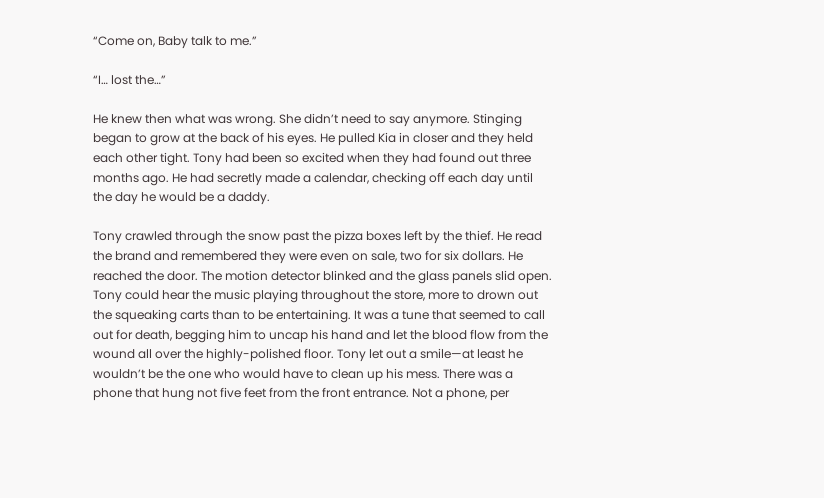“Come on, Baby talk to me.”

“I… lost the…”

He knew then what was wrong. She didn’t need to say anymore. Stinging began to grow at the back of his eyes. He pulled Kia in closer and they held each other tight. Tony had been so excited when they had found out three months ago. He had secretly made a calendar, checking off each day until the day he would be a daddy.

Tony crawled through the snow past the pizza boxes left by the thief. He read the brand and remembered they were even on sale, two for six dollars. He reached the door. The motion detector blinked and the glass panels slid open. Tony could hear the music playing throughout the store, more to drown out the squeaking carts than to be entertaining. It was a tune that seemed to call out for death, begging him to uncap his hand and let the blood flow from the wound all over the highly-polished floor. Tony let out a smile—at least he wouldn’t be the one who would have to clean up his mess. There was a phone that hung not five feet from the front entrance. Not a phone, per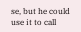se, but he could use it to call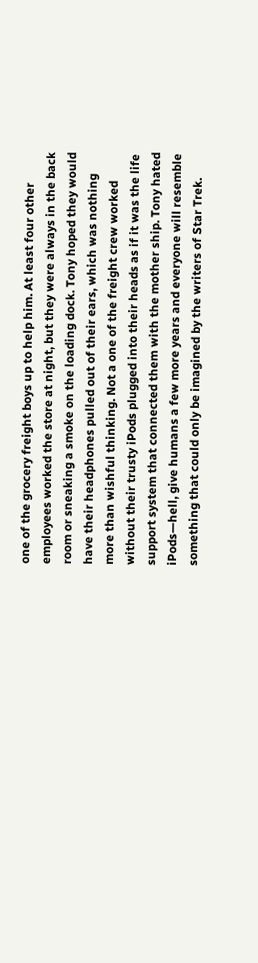one of the grocery freight boys up to help him. At least four other employees worked the store at night, but they were always in the back room or sneaking a smoke on the loading dock. Tony hoped they would have their headphones pulled out of their ears, which was nothing more than wishful thinking. Not a one of the freight crew worked without their trusty iPods plugged into their heads as if it was the life support system that connected them with the mother ship. Tony hated iPods—hell, give humans a few more years and everyone will resemble something that could only be imagined by the writers of Star Trek.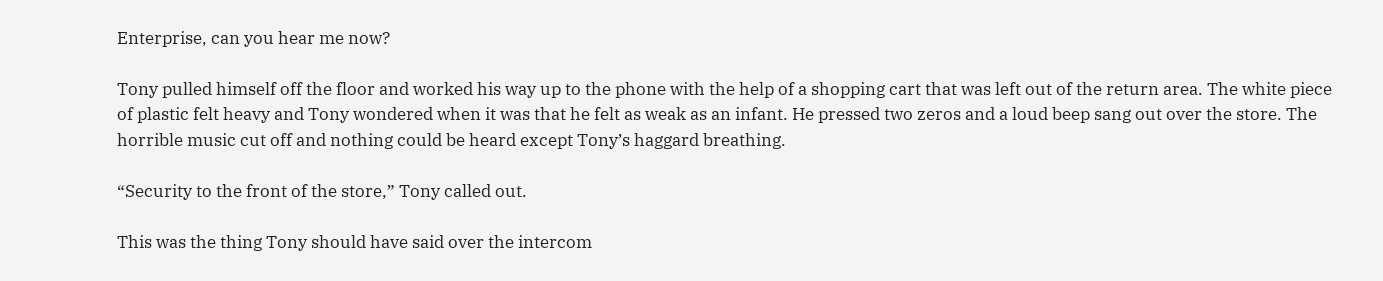Enterprise, can you hear me now?

Tony pulled himself off the floor and worked his way up to the phone with the help of a shopping cart that was left out of the return area. The white piece of plastic felt heavy and Tony wondered when it was that he felt as weak as an infant. He pressed two zeros and a loud beep sang out over the store. The horrible music cut off and nothing could be heard except Tony’s haggard breathing.

“Security to the front of the store,” Tony called out.

This was the thing Tony should have said over the intercom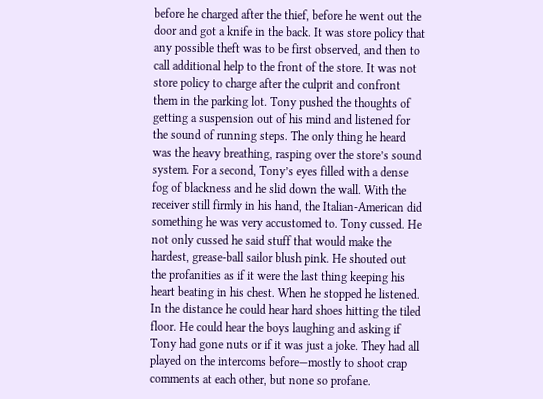before he charged after the thief, before he went out the door and got a knife in the back. It was store policy that any possible theft was to be first observed, and then to call additional help to the front of the store. It was not store policy to charge after the culprit and confront them in the parking lot. Tony pushed the thoughts of getting a suspension out of his mind and listened for the sound of running steps. The only thing he heard was the heavy breathing, rasping over the store’s sound system. For a second, Tony’s eyes filled with a dense fog of blackness and he slid down the wall. With the receiver still firmly in his hand, the Italian-American did something he was very accustomed to. Tony cussed. He not only cussed he said stuff that would make the hardest, grease-ball sailor blush pink. He shouted out the profanities as if it were the last thing keeping his heart beating in his chest. When he stopped he listened. In the distance he could hear hard shoes hitting the tiled floor. He could hear the boys laughing and asking if Tony had gone nuts or if it was just a joke. They had all played on the intercoms before—mostly to shoot crap comments at each other, but none so profane.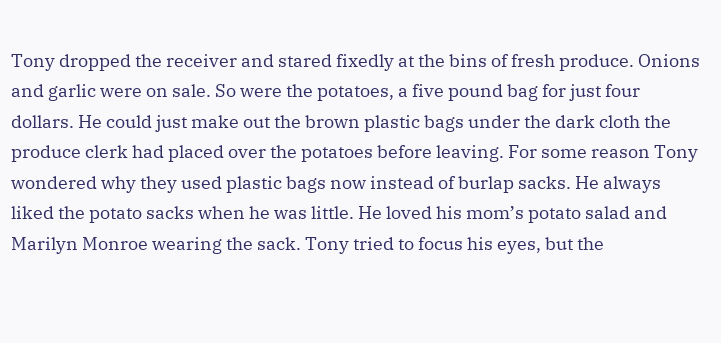Tony dropped the receiver and stared fixedly at the bins of fresh produce. Onions and garlic were on sale. So were the potatoes, a five pound bag for just four dollars. He could just make out the brown plastic bags under the dark cloth the produce clerk had placed over the potatoes before leaving. For some reason Tony wondered why they used plastic bags now instead of burlap sacks. He always liked the potato sacks when he was little. He loved his mom’s potato salad and Marilyn Monroe wearing the sack. Tony tried to focus his eyes, but the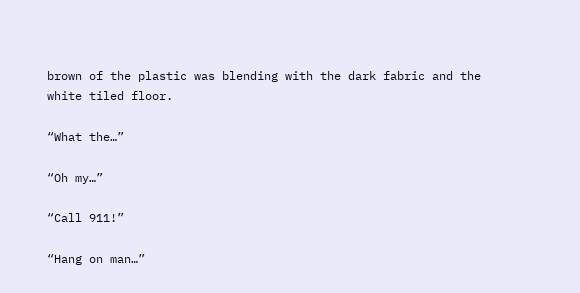brown of the plastic was blending with the dark fabric and the white tiled floor.

“What the…”

“Oh my…”

“Call 911!”

“Hang on man…”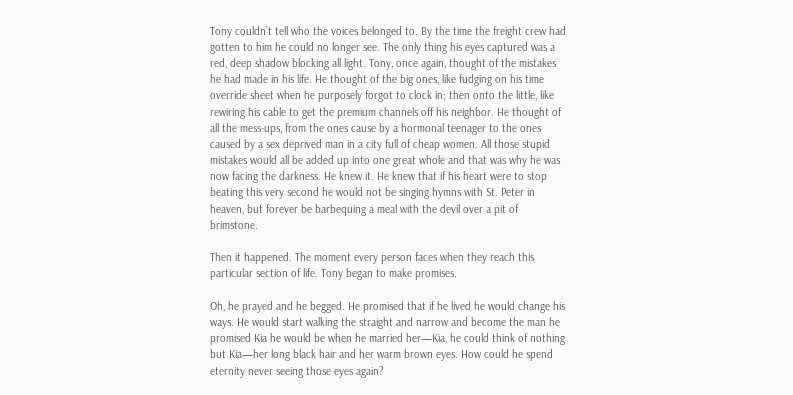Tony couldn’t tell who the voices belonged to. By the time the freight crew had gotten to him he could no longer see. The only thing his eyes captured was a red, deep shadow blocking all light. Tony, once again, thought of the mistakes he had made in his life. He thought of the big ones, like fudging on his time override sheet when he purposely forgot to clock in; then onto the little, like rewiring his cable to get the premium channels off his neighbor. He thought of all the mess-ups, from the ones cause by a hormonal teenager to the ones caused by a sex deprived man in a city full of cheap women. All those stupid mistakes would all be added up into one great whole and that was why he was now facing the darkness. He knew it. He knew that if his heart were to stop beating this very second he would not be singing hymns with St. Peter in heaven, but forever be barbequing a meal with the devil over a pit of brimstone.

Then it happened. The moment every person faces when they reach this particular section of life. Tony began to make promises.

Oh, he prayed and he begged. He promised that if he lived he would change his ways. He would start walking the straight and narrow and become the man he promised Kia he would be when he married her—Kia, he could think of nothing but Kia—her long black hair and her warm brown eyes. How could he spend eternity never seeing those eyes again?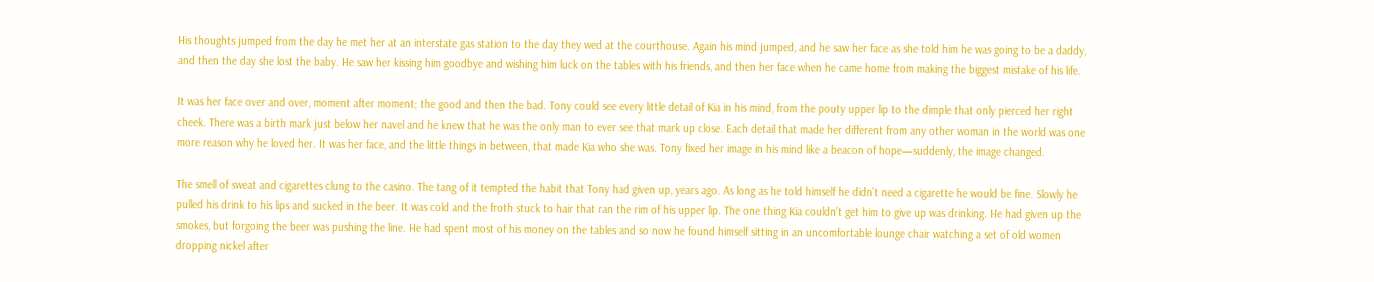His thoughts jumped from the day he met her at an interstate gas station to the day they wed at the courthouse. Again his mind jumped, and he saw her face as she told him he was going to be a daddy, and then the day she lost the baby. He saw her kissing him goodbye and wishing him luck on the tables with his friends, and then her face when he came home from making the biggest mistake of his life.

It was her face over and over, moment after moment; the good and then the bad. Tony could see every little detail of Kia in his mind, from the pouty upper lip to the dimple that only pierced her right cheek. There was a birth mark just below her navel and he knew that he was the only man to ever see that mark up close. Each detail that made her different from any other woman in the world was one more reason why he loved her. It was her face, and the little things in between, that made Kia who she was. Tony fixed her image in his mind like a beacon of hope—suddenly, the image changed.

The smell of sweat and cigarettes clung to the casino. The tang of it tempted the habit that Tony had given up, years ago. As long as he told himself he didn’t need a cigarette he would be fine. Slowly he pulled his drink to his lips and sucked in the beer. It was cold and the froth stuck to hair that ran the rim of his upper lip. The one thing Kia couldn’t get him to give up was drinking. He had given up the smokes, but forgoing the beer was pushing the line. He had spent most of his money on the tables and so now he found himself sitting in an uncomfortable lounge chair watching a set of old women dropping nickel after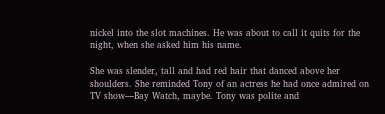nickel into the slot machines. He was about to call it quits for the night, when she asked him his name.

She was slender, tall and had red hair that danced above her shoulders. She reminded Tony of an actress he had once admired on TV show—Bay Watch, maybe. Tony was polite and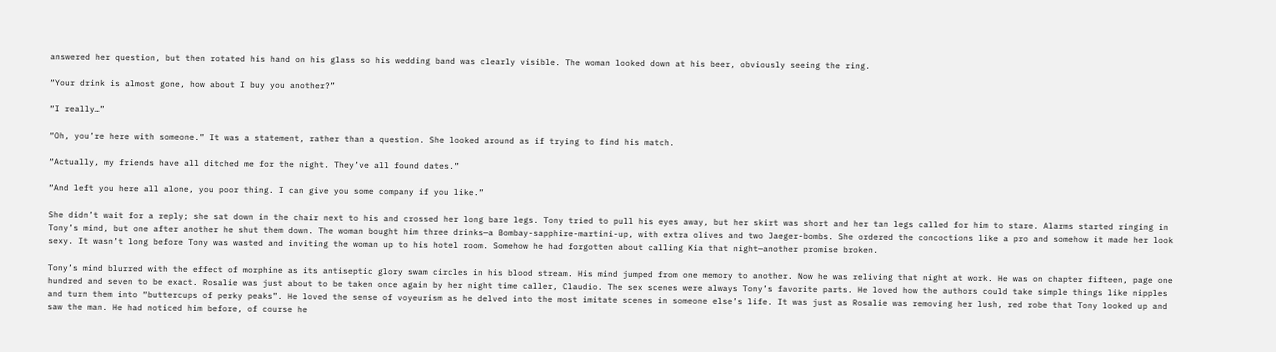answered her question, but then rotated his hand on his glass so his wedding band was clearly visible. The woman looked down at his beer, obviously seeing the ring.

“Your drink is almost gone, how about I buy you another?”

“I really…”

“Oh, you’re here with someone.” It was a statement, rather than a question. She looked around as if trying to find his match.

“Actually, my friends have all ditched me for the night. They’ve all found dates.”

“And left you here all alone, you poor thing. I can give you some company if you like.”

She didn’t wait for a reply; she sat down in the chair next to his and crossed her long bare legs. Tony tried to pull his eyes away, but her skirt was short and her tan legs called for him to stare. Alarms started ringing in Tony’s mind, but one after another he shut them down. The woman bought him three drinks—a Bombay-sapphire-martini-up, with extra olives and two Jaeger-bombs. She ordered the concoctions like a pro and somehow it made her look sexy. It wasn’t long before Tony was wasted and inviting the woman up to his hotel room. Somehow he had forgotten about calling Kia that night—another promise broken.

Tony’s mind blurred with the effect of morphine as its antiseptic glory swam circles in his blood stream. His mind jumped from one memory to another. Now he was reliving that night at work. He was on chapter fifteen, page one hundred and seven to be exact. Rosalie was just about to be taken once again by her night time caller, Claudio. The sex scenes were always Tony’s favorite parts. He loved how the authors could take simple things like nipples and turn them into “buttercups of perky peaks”. He loved the sense of voyeurism as he delved into the most imitate scenes in someone else’s life. It was just as Rosalie was removing her lush, red robe that Tony looked up and saw the man. He had noticed him before, of course he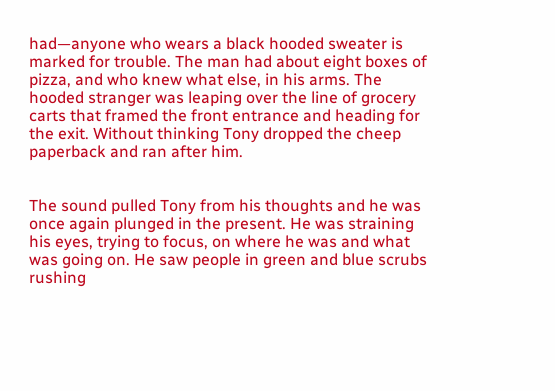had—anyone who wears a black hooded sweater is marked for trouble. The man had about eight boxes of pizza, and who knew what else, in his arms. The hooded stranger was leaping over the line of grocery carts that framed the front entrance and heading for the exit. Without thinking Tony dropped the cheep paperback and ran after him.


The sound pulled Tony from his thoughts and he was once again plunged in the present. He was straining his eyes, trying to focus, on where he was and what was going on. He saw people in green and blue scrubs rushing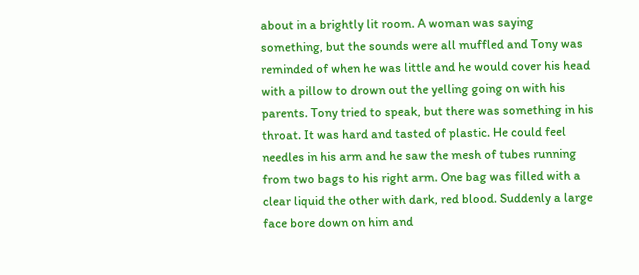about in a brightly lit room. A woman was saying something, but the sounds were all muffled and Tony was reminded of when he was little and he would cover his head with a pillow to drown out the yelling going on with his parents. Tony tried to speak, but there was something in his throat. It was hard and tasted of plastic. He could feel needles in his arm and he saw the mesh of tubes running from two bags to his right arm. One bag was filled with a clear liquid the other with dark, red blood. Suddenly a large face bore down on him and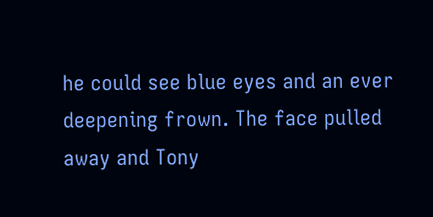he could see blue eyes and an ever deepening frown. The face pulled away and Tony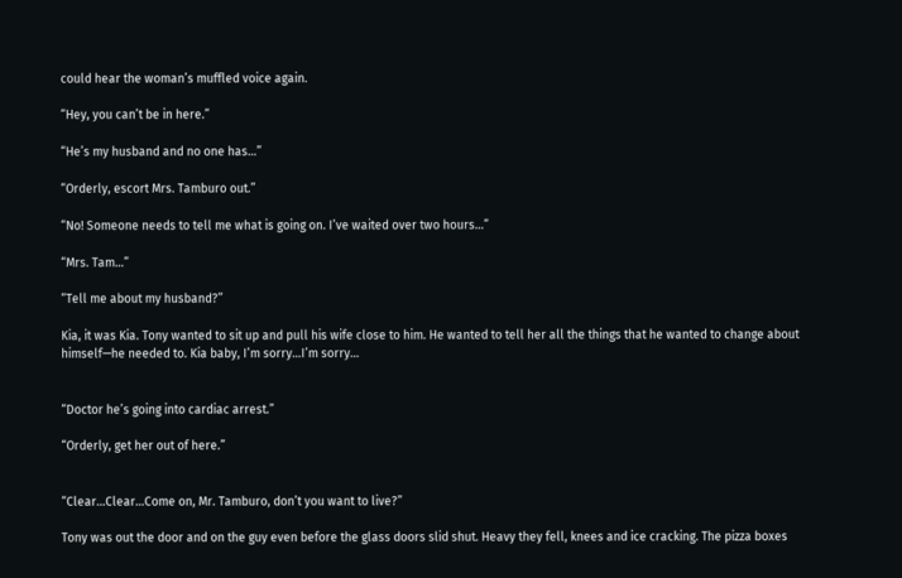could hear the woman’s muffled voice again.

“Hey, you can’t be in here.”

“He’s my husband and no one has…”

“Orderly, escort Mrs. Tamburo out.”

“No! Someone needs to tell me what is going on. I’ve waited over two hours…”

“Mrs. Tam…”

“Tell me about my husband?”

Kia, it was Kia. Tony wanted to sit up and pull his wife close to him. He wanted to tell her all the things that he wanted to change about himself—he needed to. Kia baby, I’m sorry…I’m sorry…


“Doctor he’s going into cardiac arrest.”

“Orderly, get her out of here.”


“Clear…Clear…Come on, Mr. Tamburo, don’t you want to live?”

Tony was out the door and on the guy even before the glass doors slid shut. Heavy they fell, knees and ice cracking. The pizza boxes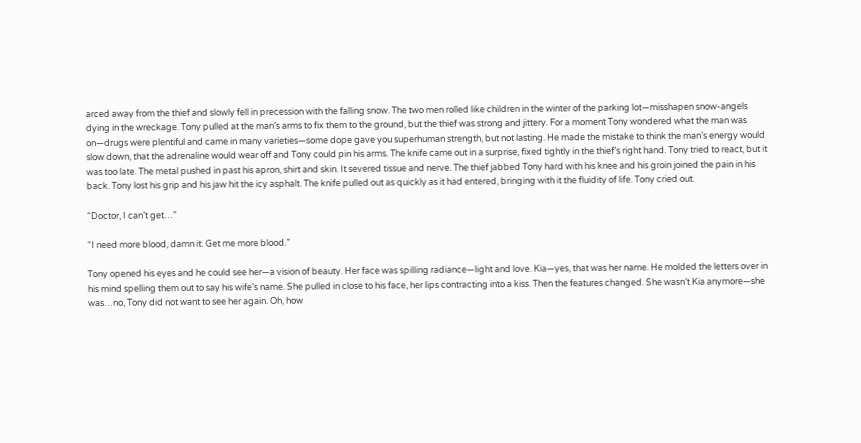arced away from the thief and slowly fell in precession with the falling snow. The two men rolled like children in the winter of the parking lot—misshapen snow-angels dying in the wreckage. Tony pulled at the man’s arms to fix them to the ground, but the thief was strong and jittery. For a moment Tony wondered what the man was on—drugs were plentiful and came in many varieties—some dope gave you superhuman strength, but not lasting. He made the mistake to think the man’s energy would slow down, that the adrenaline would wear off and Tony could pin his arms. The knife came out in a surprise, fixed tightly in the thief’s right hand. Tony tried to react, but it was too late. The metal pushed in past his apron, shirt and skin. It severed tissue and nerve. The thief jabbed Tony hard with his knee and his groin joined the pain in his back. Tony lost his grip and his jaw hit the icy asphalt. The knife pulled out as quickly as it had entered, bringing with it the fluidity of life. Tony cried out.

“Doctor, I can’t get…”

“I need more blood, damn it. Get me more blood.”

Tony opened his eyes and he could see her—a vision of beauty. Her face was spilling radiance—light and love. Kia—yes, that was her name. He molded the letters over in his mind spelling them out to say his wife’s name. She pulled in close to his face, her lips contracting into a kiss. Then the features changed. She wasn’t Kia anymore—she was…no, Tony did not want to see her again. Oh, how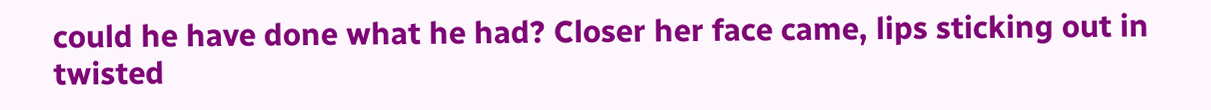could he have done what he had? Closer her face came, lips sticking out in twisted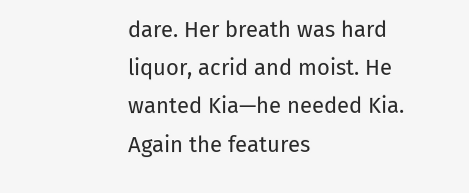dare. Her breath was hard liquor, acrid and moist. He wanted Kia—he needed Kia. Again the features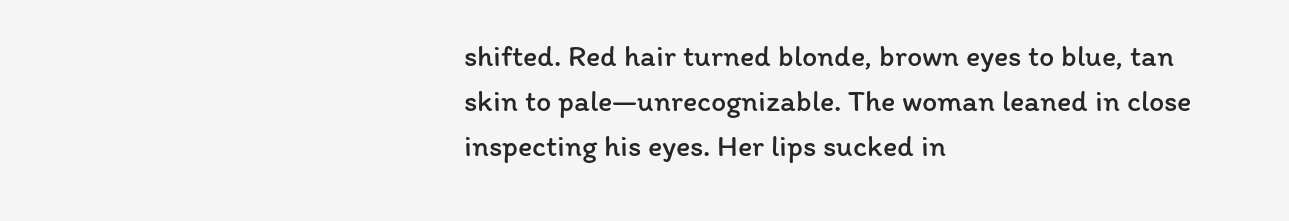shifted. Red hair turned blonde, brown eyes to blue, tan skin to pale—unrecognizable. The woman leaned in close inspecting his eyes. Her lips sucked in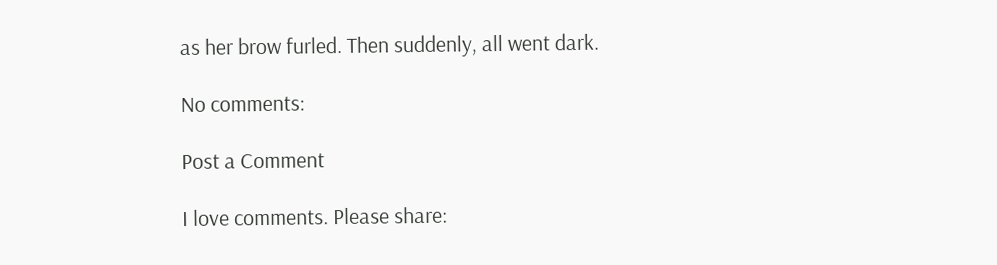as her brow furled. Then suddenly, all went dark.

No comments:

Post a Comment

I love comments. Please share: